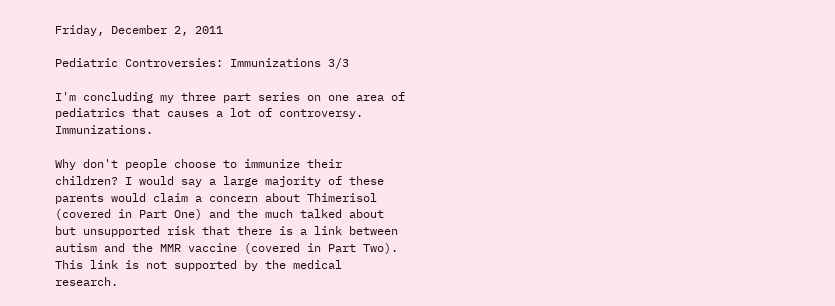Friday, December 2, 2011

Pediatric Controversies: Immunizations 3/3

I'm concluding my three part series on one area of pediatrics that causes a lot of controversy. Immunizations.

Why don't people choose to immunize their children? I would say a large majority of these parents would claim a concern about Thimerisol (covered in Part One) and the much talked about but unsupported risk that there is a link between autism and the MMR vaccine (covered in Part Two). This link is not supported by the medical research.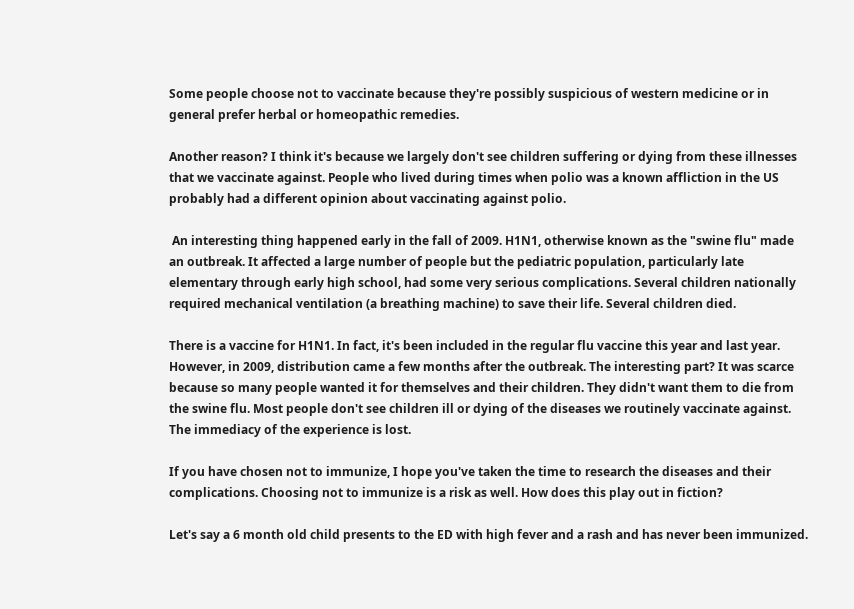Some people choose not to vaccinate because they're possibly suspicious of western medicine or in general prefer herbal or homeopathic remedies.

Another reason? I think it's because we largely don't see children suffering or dying from these illnesses that we vaccinate against. People who lived during times when polio was a known affliction in the US probably had a different opinion about vaccinating against polio.

 An interesting thing happened early in the fall of 2009. H1N1, otherwise known as the "swine flu" made an outbreak. It affected a large number of people but the pediatric population, particularly late elementary through early high school, had some very serious complications. Several children nationally required mechanical ventilation (a breathing machine) to save their life. Several children died.

There is a vaccine for H1N1. In fact, it's been included in the regular flu vaccine this year and last year. However, in 2009, distribution came a few months after the outbreak. The interesting part? It was scarce because so many people wanted it for themselves and their children. They didn't want them to die from the swine flu. Most people don't see children ill or dying of the diseases we routinely vaccinate against. The immediacy of the experience is lost.

If you have chosen not to immunize, I hope you've taken the time to research the diseases and their complications. Choosing not to immunize is a risk as well. How does this play out in fiction?

Let's say a 6 month old child presents to the ED with high fever and a rash and has never been immunized.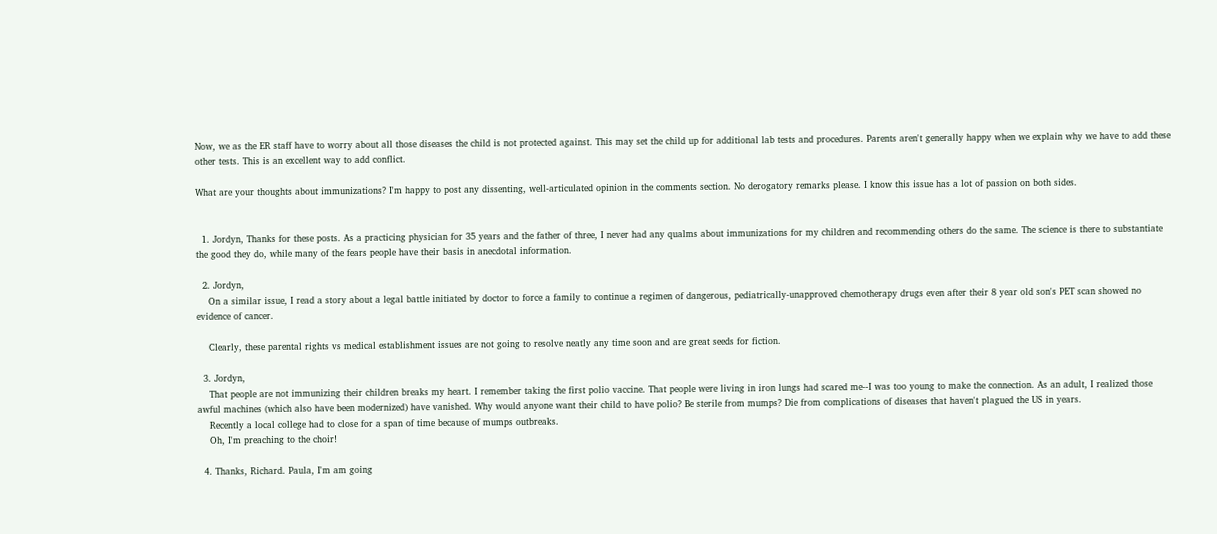Now, we as the ER staff have to worry about all those diseases the child is not protected against. This may set the child up for additional lab tests and procedures. Parents aren't generally happy when we explain why we have to add these other tests. This is an excellent way to add conflict.

What are your thoughts about immunizations? I'm happy to post any dissenting, well-articulated opinion in the comments section. No derogatory remarks please. I know this issue has a lot of passion on both sides.


  1. Jordyn, Thanks for these posts. As a practicing physician for 35 years and the father of three, I never had any qualms about immunizations for my children and recommending others do the same. The science is there to substantiate the good they do, while many of the fears people have their basis in anecdotal information.

  2. Jordyn,
    On a similar issue, I read a story about a legal battle initiated by doctor to force a family to continue a regimen of dangerous, pediatrically-unapproved chemotherapy drugs even after their 8 year old son's PET scan showed no evidence of cancer.

    Clearly, these parental rights vs medical establishment issues are not going to resolve neatly any time soon and are great seeds for fiction.

  3. Jordyn,
    That people are not immunizing their children breaks my heart. I remember taking the first polio vaccine. That people were living in iron lungs had scared me--I was too young to make the connection. As an adult, I realized those awful machines (which also have been modernized) have vanished. Why would anyone want their child to have polio? Be sterile from mumps? Die from complications of diseases that haven't plagued the US in years.
    Recently a local college had to close for a span of time because of mumps outbreaks.
    Oh, I'm preaching to the choir!

  4. Thanks, Richard. Paula, I'm am going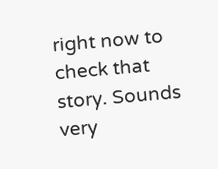right now to check that story. Sounds very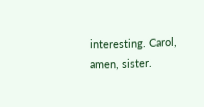interesting. Carol, amen, sister.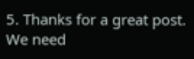5. Thanks for a great post. We need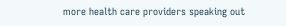more health care providers speaking out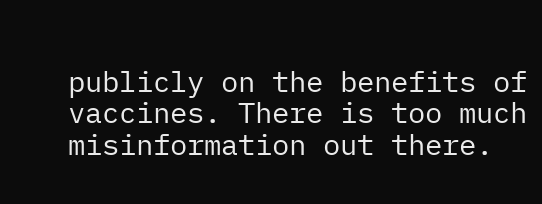publicly on the benefits of vaccines. There is too much misinformation out there.